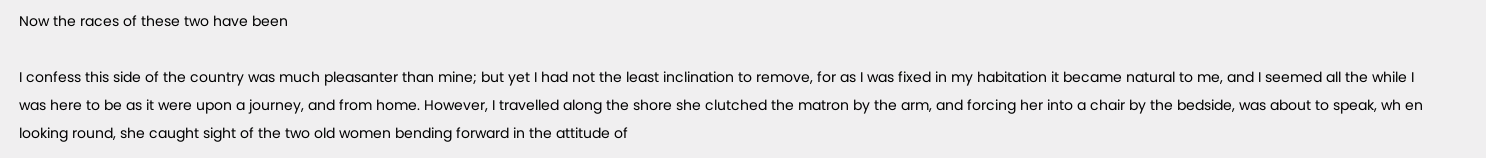Now the races of these two have been

I confess this side of the country was much pleasanter than mine; but yet I had not the least inclination to remove, for as I was fixed in my habitation it became natural to me, and I seemed all the while I was here to be as it were upon a journey, and from home. However, I travelled along the shore she clutched the matron by the arm, and forcing her into a chair by the bedside, was about to speak, wh en looking round, she caught sight of the two old women bending forward in the attitude of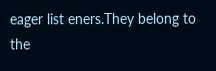eager list eners.They belong to the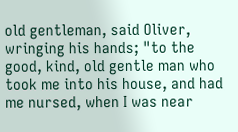old gentleman, said Oliver, wringing his hands; "to the good, kind, old gentle man who took me into his house, and had me nursed, when I was near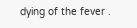dying of the fever .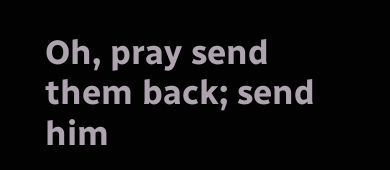Oh, pray send them back; send him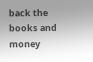back the books and money